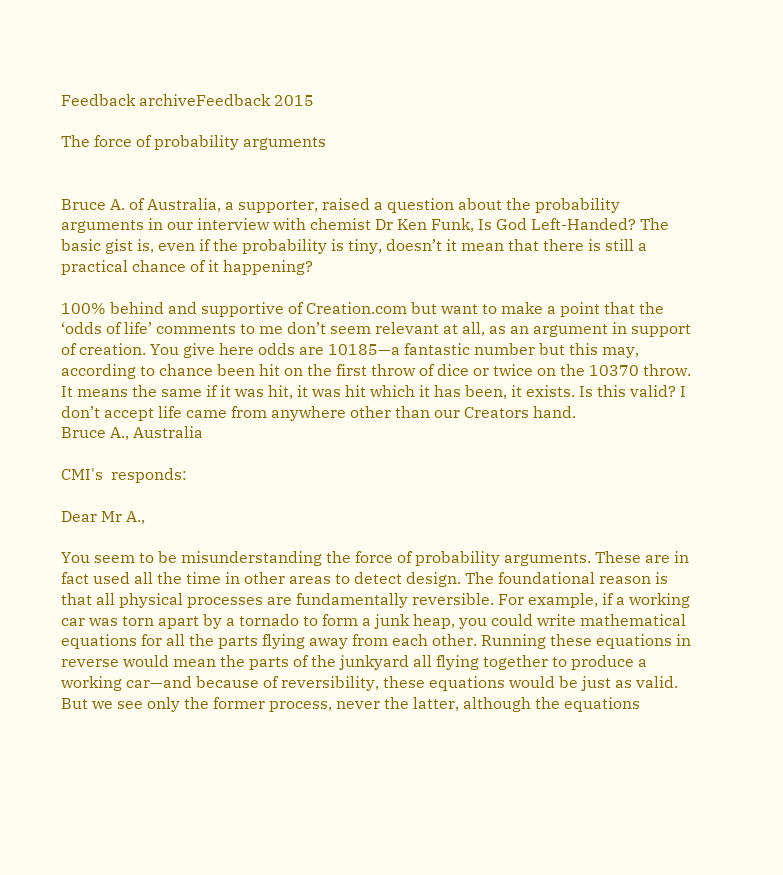Feedback archiveFeedback 2015

The force of probability arguments


Bruce A. of Australia, a supporter, raised a question about the probability arguments in our interview with chemist Dr Ken Funk, Is God Left-Handed? The basic gist is, even if the probability is tiny, doesn’t it mean that there is still a practical chance of it happening?

100% behind and supportive of Creation.com but want to make a point that the ‘odds of life’ comments to me don’t seem relevant at all, as an argument in support of creation. You give here odds are 10185—a fantastic number but this may, according to chance been hit on the first throw of dice or twice on the 10370 throw. It means the same if it was hit, it was hit which it has been, it exists. Is this valid? I don’t accept life came from anywhere other than our Creators hand.
Bruce A., Australia

CMI's  responds:

Dear Mr A.,

You seem to be misunderstanding the force of probability arguments. These are in fact used all the time in other areas to detect design. The foundational reason is that all physical processes are fundamentally reversible. For example, if a working car was torn apart by a tornado to form a junk heap, you could write mathematical equations for all the parts flying away from each other. Running these equations in reverse would mean the parts of the junkyard all flying together to produce a working car—and because of reversibility, these equations would be just as valid. But we see only the former process, never the latter, although the equations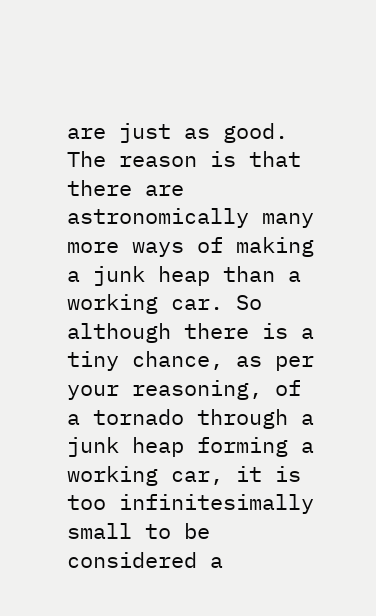are just as good. The reason is that there are astronomically many more ways of making a junk heap than a working car. So although there is a tiny chance, as per your reasoning, of a tornado through a junk heap forming a working car, it is too infinitesimally small to be considered a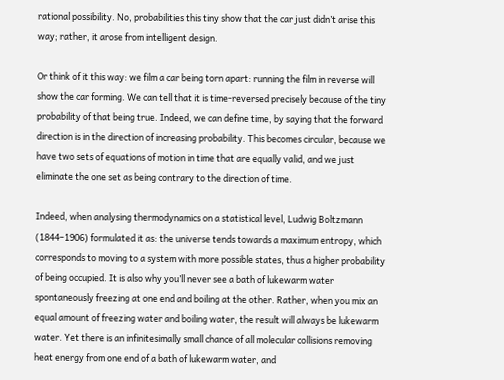rational possibility. No, probabilities this tiny show that the car just didn’t arise this way; rather, it arose from intelligent design.

Or think of it this way: we film a car being torn apart: running the film in reverse will show the car forming. We can tell that it is time-reversed precisely because of the tiny probability of that being true. Indeed, we can define time, by saying that the forward direction is in the direction of increasing probability. This becomes circular, because we have two sets of equations of motion in time that are equally valid, and we just eliminate the one set as being contrary to the direction of time.

Indeed, when analysing thermodynamics on a statistical level, Ludwig Boltzmann (1844–1906) formulated it as: the universe tends towards a maximum entropy, which corresponds to moving to a system with more possible states, thus a higher probability of being occupied. It is also why you’ll never see a bath of lukewarm water spontaneously freezing at one end and boiling at the other. Rather, when you mix an equal amount of freezing water and boiling water, the result will always be lukewarm water. Yet there is an infinitesimally small chance of all molecular collisions removing heat energy from one end of a bath of lukewarm water, and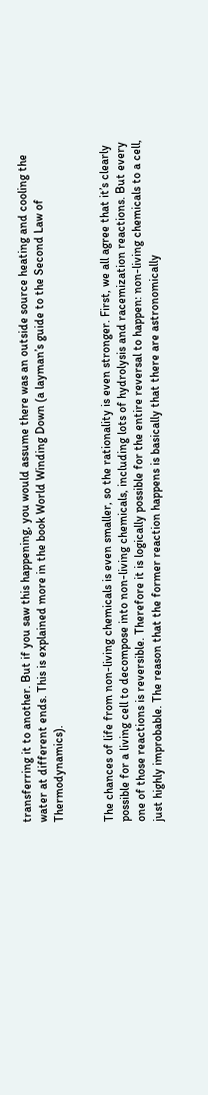transferring it to another. But if you saw this happening, you would assume there was an outside source heating and cooling the water at different ends. This is explained more in the book World Winding Down (a layman’s guide to the Second Law of Thermodynamics).


The chances of life from non-living chemicals is even smaller, so the rationality is even stronger. First, we all agree that it’s clearly possible for a living cell to decompose into non-living chemicals, including lots of hydrolysis and racemization reactions. But every one of those reactions is reversible. Therefore it is logically possible for the entire reversal to happen: non-living chemicals to a cell, just highly improbable. The reason that the former reaction happens is basically that there are astronomically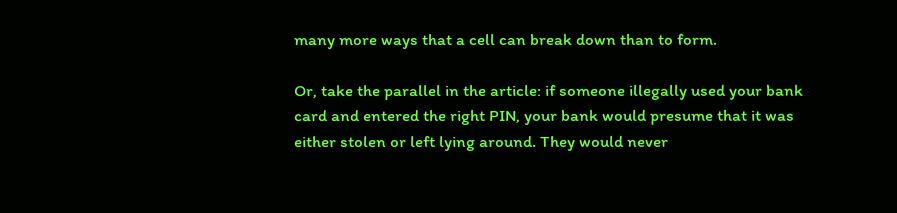many more ways that a cell can break down than to form.

Or, take the parallel in the article: if someone illegally used your bank card and entered the right PIN, your bank would presume that it was either stolen or left lying around. They would never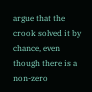argue that the crook solved it by chance, even though there is a non-zero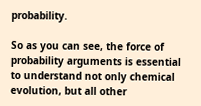probability.

So as you can see, the force of probability arguments is essential to understand not only chemical evolution, but all other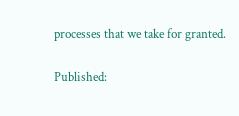processes that we take for granted.

Published: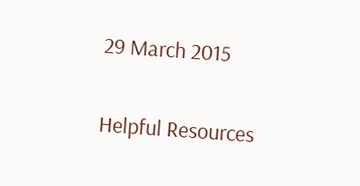29 March 2015

Helpful Resources